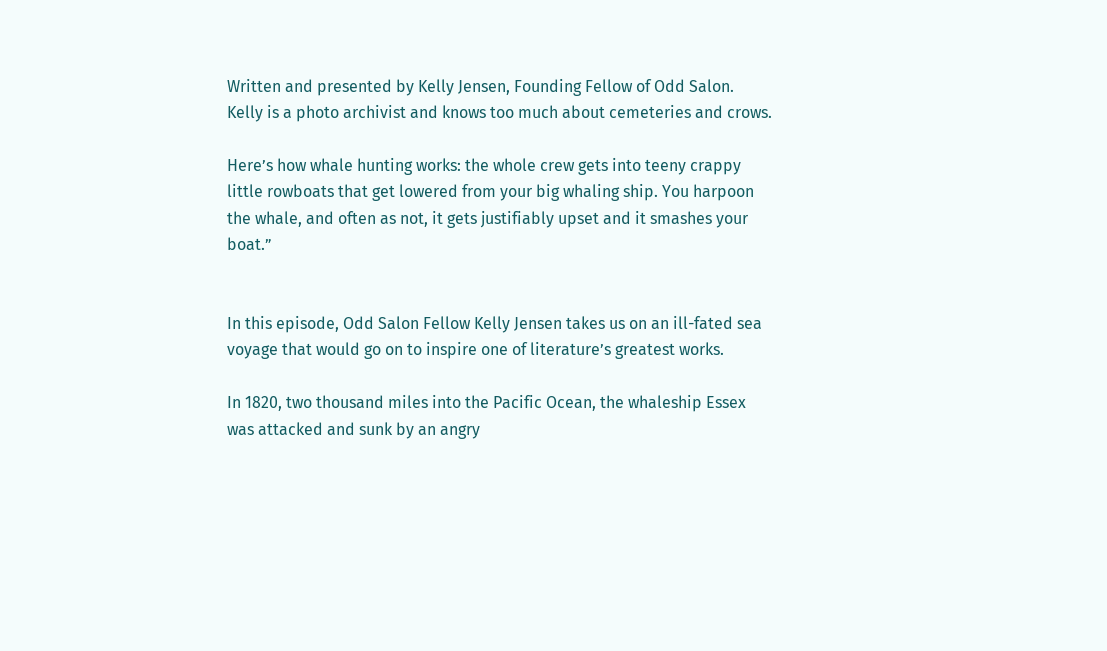Written and presented by Kelly Jensen, Founding Fellow of Odd Salon. Kelly is a photo archivist and knows too much about cemeteries and crows.

Here’s how whale hunting works: the whole crew gets into teeny crappy little rowboats that get lowered from your big whaling ship. You harpoon the whale, and often as not, it gets justifiably upset and it smashes your boat.”


In this episode, Odd Salon Fellow Kelly Jensen takes us on an ill-fated sea voyage that would go on to inspire one of literature’s greatest works.

In 1820, two thousand miles into the Pacific Ocean, the whaleship Essex was attacked and sunk by an angry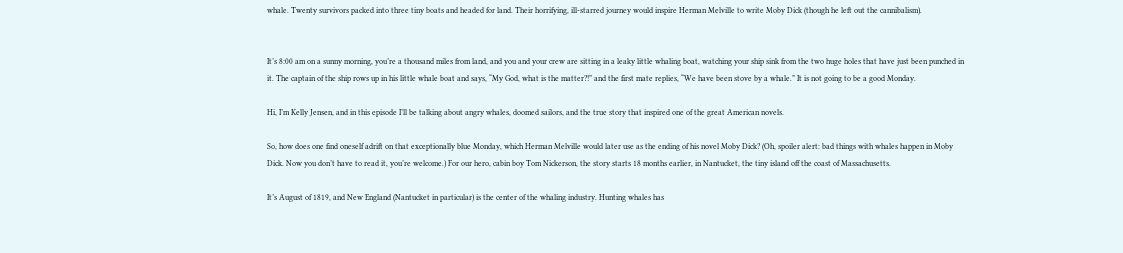whale. Twenty survivors packed into three tiny boats and headed for land. Their horrifying, ill-starred journey would inspire Herman Melville to write Moby Dick (though he left out the cannibalism).


It’s 8:00 am on a sunny morning, you’re a thousand miles from land, and you and your crew are sitting in a leaky little whaling boat, watching your ship sink from the two huge holes that have just been punched in it. The captain of the ship rows up in his little whale boat and says, “My God, what is the matter?!” and the first mate replies, “We have been stove by a whale.” It is not going to be a good Monday.

Hi, I’m Kelly Jensen, and in this episode I’ll be talking about angry whales, doomed sailors, and the true story that inspired one of the great American novels.

So, how does one find oneself adrift on that exceptionally blue Monday, which Herman Melville would later use as the ending of his novel Moby Dick? (Oh, spoiler alert: bad things with whales happen in Moby Dick. Now you don’t have to read it, you’re welcome.) For our hero, cabin boy Tom Nickerson, the story starts 18 months earlier, in Nantucket, the tiny island off the coast of Massachusetts.

It’s August of 1819, and New England (Nantucket in particular) is the center of the whaling industry. Hunting whales has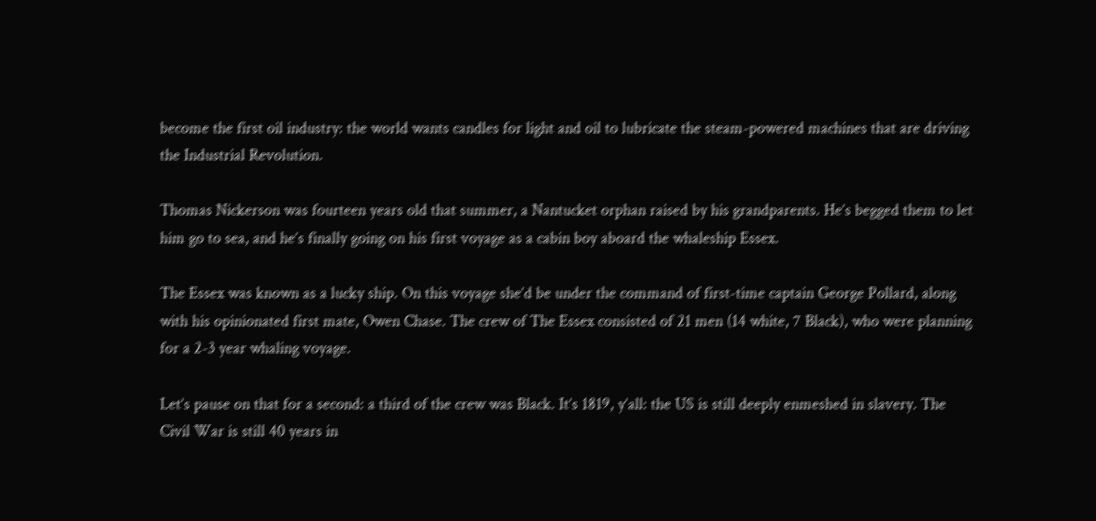become the first oil industry: the world wants candles for light and oil to lubricate the steam-powered machines that are driving the Industrial Revolution.

Thomas Nickerson was fourteen years old that summer, a Nantucket orphan raised by his grandparents. He’s begged them to let him go to sea, and he’s finally going on his first voyage as a cabin boy aboard the whaleship Essex.

The Essex was known as a lucky ship. On this voyage she’d be under the command of first-time captain George Pollard, along with his opinionated first mate, Owen Chase. The crew of The Essex consisted of 21 men (14 white, 7 Black), who were planning for a 2-3 year whaling voyage.

Let’s pause on that for a second: a third of the crew was Black. It’s 1819, y’all: the US is still deeply enmeshed in slavery. The Civil War is still 40 years in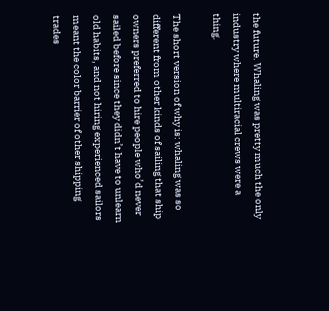the future. Whaling was pretty much the only industry where multiracial crews were a thing.

The short version of why is: whaling was so different from other kinds of sailing that ship owners preferred to hire people who’d never sailed before since they didn’t have to unlearn old habits, and not hiring experienced sailors meant the color barrier of other shipping trades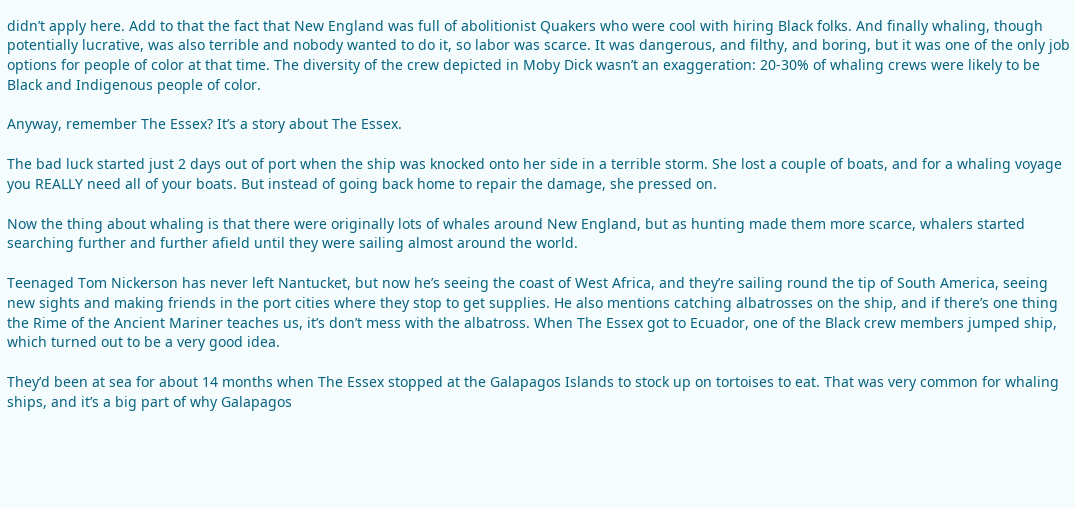didn’t apply here. Add to that the fact that New England was full of abolitionist Quakers who were cool with hiring Black folks. And finally whaling, though potentially lucrative, was also terrible and nobody wanted to do it, so labor was scarce. It was dangerous, and filthy, and boring, but it was one of the only job options for people of color at that time. The diversity of the crew depicted in Moby Dick wasn’t an exaggeration: 20-30% of whaling crews were likely to be Black and Indigenous people of color.

Anyway, remember The Essex? It’s a story about The Essex.

The bad luck started just 2 days out of port when the ship was knocked onto her side in a terrible storm. She lost a couple of boats, and for a whaling voyage you REALLY need all of your boats. But instead of going back home to repair the damage, she pressed on.

Now the thing about whaling is that there were originally lots of whales around New England, but as hunting made them more scarce, whalers started searching further and further afield until they were sailing almost around the world.

Teenaged Tom Nickerson has never left Nantucket, but now he’s seeing the coast of West Africa, and they’re sailing round the tip of South America, seeing new sights and making friends in the port cities where they stop to get supplies. He also mentions catching albatrosses on the ship, and if there’s one thing the Rime of the Ancient Mariner teaches us, it’s don’t mess with the albatross. When The Essex got to Ecuador, one of the Black crew members jumped ship, which turned out to be a very good idea.

They’d been at sea for about 14 months when The Essex stopped at the Galapagos Islands to stock up on tortoises to eat. That was very common for whaling ships, and it’s a big part of why Galapagos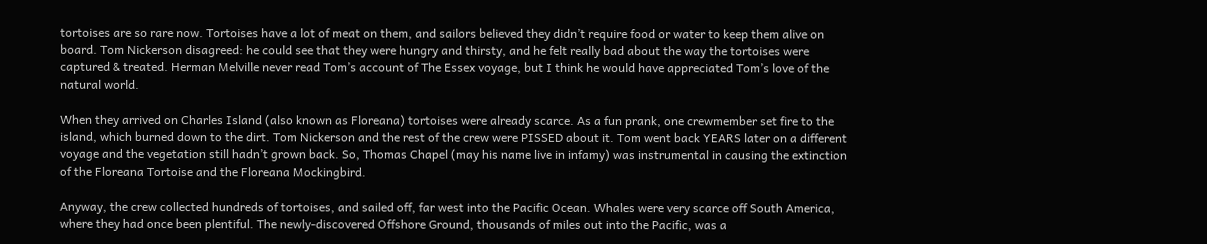tortoises are so rare now. Tortoises have a lot of meat on them, and sailors believed they didn’t require food or water to keep them alive on board. Tom Nickerson disagreed: he could see that they were hungry and thirsty, and he felt really bad about the way the tortoises were captured & treated. Herman Melville never read Tom’s account of The Essex voyage, but I think he would have appreciated Tom’s love of the natural world.

When they arrived on Charles Island (also known as Floreana) tortoises were already scarce. As a fun prank, one crewmember set fire to the island, which burned down to the dirt. Tom Nickerson and the rest of the crew were PISSED about it. Tom went back YEARS later on a different voyage and the vegetation still hadn’t grown back. So, Thomas Chapel (may his name live in infamy) was instrumental in causing the extinction of the Floreana Tortoise and the Floreana Mockingbird.

Anyway, the crew collected hundreds of tortoises, and sailed off, far west into the Pacific Ocean. Whales were very scarce off South America, where they had once been plentiful. The newly-discovered Offshore Ground, thousands of miles out into the Pacific, was a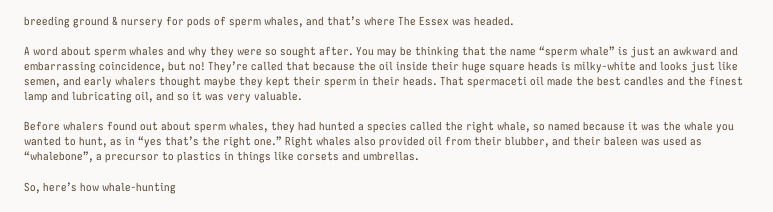breeding ground & nursery for pods of sperm whales, and that’s where The Essex was headed.

A word about sperm whales and why they were so sought after. You may be thinking that the name “sperm whale” is just an awkward and embarrassing coincidence, but no! They’re called that because the oil inside their huge square heads is milky-white and looks just like semen, and early whalers thought maybe they kept their sperm in their heads. That spermaceti oil made the best candles and the finest lamp and lubricating oil, and so it was very valuable.

Before whalers found out about sperm whales, they had hunted a species called the right whale, so named because it was the whale you wanted to hunt, as in “yes that’s the right one.” Right whales also provided oil from their blubber, and their baleen was used as “whalebone”, a precursor to plastics in things like corsets and umbrellas.

So, here’s how whale-hunting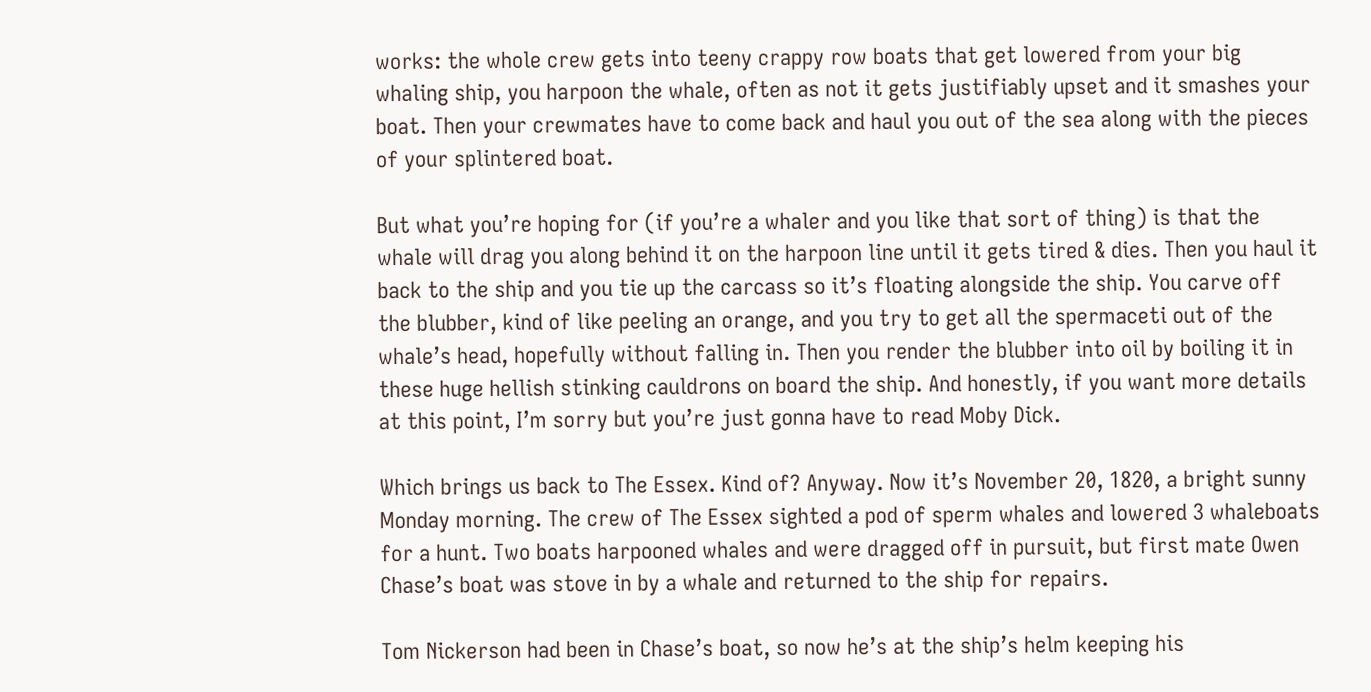works: the whole crew gets into teeny crappy row boats that get lowered from your big whaling ship, you harpoon the whale, often as not it gets justifiably upset and it smashes your boat. Then your crewmates have to come back and haul you out of the sea along with the pieces of your splintered boat.

But what you’re hoping for (if you’re a whaler and you like that sort of thing) is that the whale will drag you along behind it on the harpoon line until it gets tired & dies. Then you haul it back to the ship and you tie up the carcass so it’s floating alongside the ship. You carve off the blubber, kind of like peeling an orange, and you try to get all the spermaceti out of the whale’s head, hopefully without falling in. Then you render the blubber into oil by boiling it in these huge hellish stinking cauldrons on board the ship. And honestly, if you want more details at this point, I’m sorry but you’re just gonna have to read Moby Dick.

Which brings us back to The Essex. Kind of? Anyway. Now it’s November 20, 1820, a bright sunny Monday morning. The crew of The Essex sighted a pod of sperm whales and lowered 3 whaleboats for a hunt. Two boats harpooned whales and were dragged off in pursuit, but first mate Owen Chase’s boat was stove in by a whale and returned to the ship for repairs.

Tom Nickerson had been in Chase’s boat, so now he’s at the ship’s helm keeping his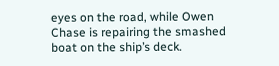eyes on the road, while Owen Chase is repairing the smashed boat on the ship’s deck.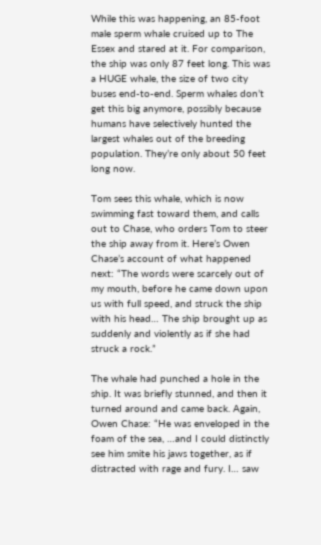While this was happening, an 85-foot male sperm whale cruised up to The Essex and stared at it. For comparison, the ship was only 87 feet long. This was a HUGE whale, the size of two city buses end-to-end. Sperm whales don’t get this big anymore, possibly because humans have selectively hunted the largest whales out of the breeding population. They’re only about 50 feet long now.

Tom sees this whale, which is now swimming fast toward them, and calls out to Chase, who orders Tom to steer the ship away from it. Here’s Owen Chase’s account of what happened next: “The words were scarcely out of my mouth, before he came down upon us with full speed, and struck the ship with his head… The ship brought up as suddenly and violently as if she had struck a rock.”

The whale had punched a hole in the ship. It was briefly stunned, and then it turned around and came back. Again, Owen Chase: “He was enveloped in the foam of the sea, …and I could distinctly see him smite his jaws together, as if distracted with rage and fury. I… saw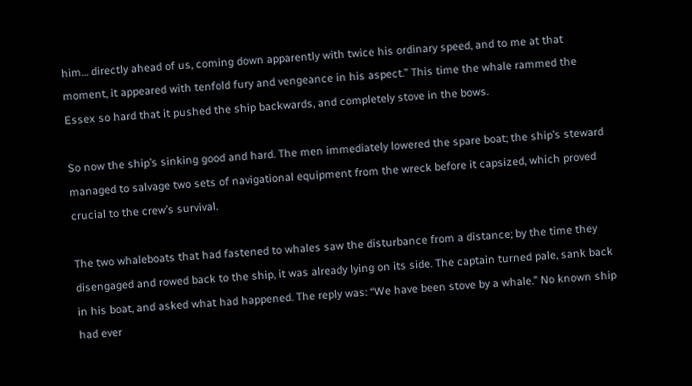him… directly ahead of us, coming down apparently with twice his ordinary speed, and to me at that moment, it appeared with tenfold fury and vengeance in his aspect.” This time the whale rammed the Essex so hard that it pushed the ship backwards, and completely stove in the bows.

So now the ship’s sinking good and hard. The men immediately lowered the spare boat; the ship’s steward managed to salvage two sets of navigational equipment from the wreck before it capsized, which proved crucial to the crew’s survival.

The two whaleboats that had fastened to whales saw the disturbance from a distance; by the time they disengaged and rowed back to the ship, it was already lying on its side. The captain turned pale, sank back in his boat, and asked what had happened. The reply was: “We have been stove by a whale.” No known ship had ever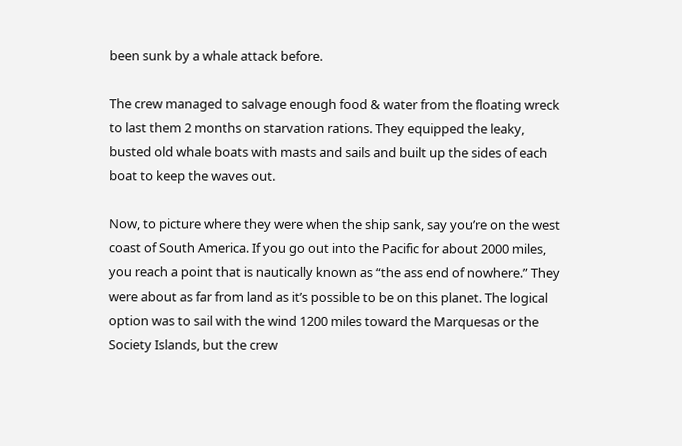been sunk by a whale attack before.

The crew managed to salvage enough food & water from the floating wreck to last them 2 months on starvation rations. They equipped the leaky, busted old whale boats with masts and sails and built up the sides of each boat to keep the waves out.

Now, to picture where they were when the ship sank, say you’re on the west coast of South America. If you go out into the Pacific for about 2000 miles, you reach a point that is nautically known as “the ass end of nowhere.” They were about as far from land as it’s possible to be on this planet. The logical option was to sail with the wind 1200 miles toward the Marquesas or the Society Islands, but the crew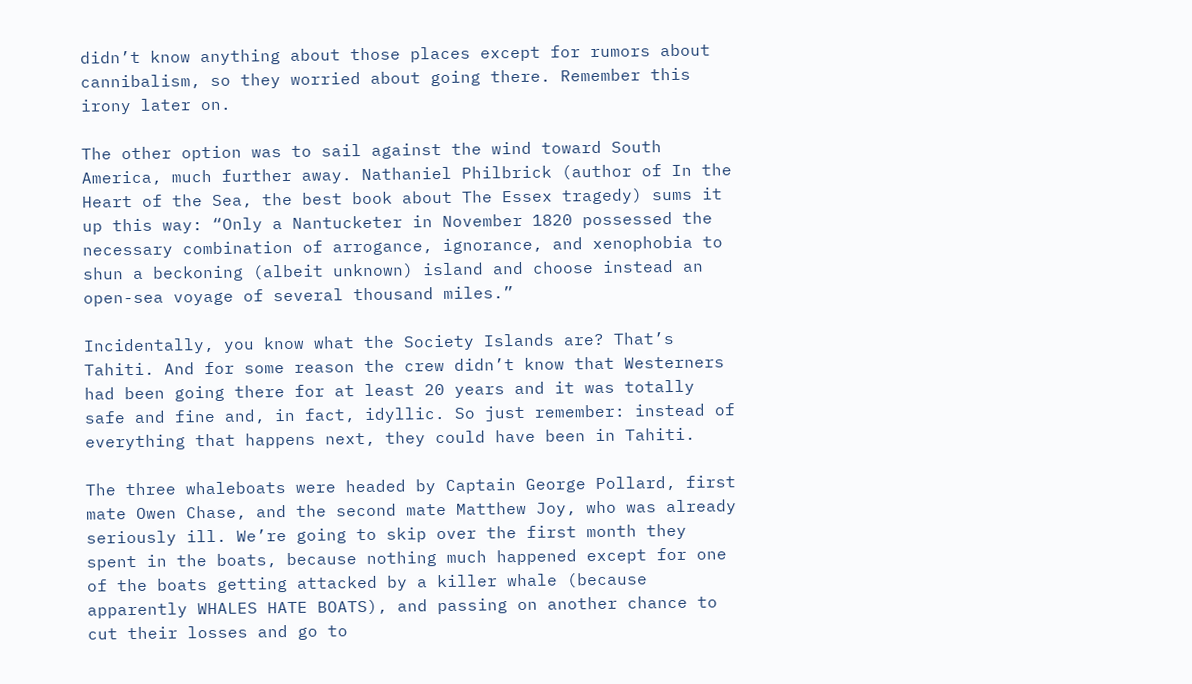didn’t know anything about those places except for rumors about cannibalism, so they worried about going there. Remember this irony later on.

The other option was to sail against the wind toward South America, much further away. Nathaniel Philbrick (author of In the Heart of the Sea, the best book about The Essex tragedy) sums it up this way: “Only a Nantucketer in November 1820 possessed the necessary combination of arrogance, ignorance, and xenophobia to shun a beckoning (albeit unknown) island and choose instead an open-sea voyage of several thousand miles.”

Incidentally, you know what the Society Islands are? That’s Tahiti. And for some reason the crew didn’t know that Westerners had been going there for at least 20 years and it was totally safe and fine and, in fact, idyllic. So just remember: instead of everything that happens next, they could have been in Tahiti.

The three whaleboats were headed by Captain George Pollard, first mate Owen Chase, and the second mate Matthew Joy, who was already seriously ill. We’re going to skip over the first month they spent in the boats, because nothing much happened except for one of the boats getting attacked by a killer whale (because apparently WHALES HATE BOATS), and passing on another chance to cut their losses and go to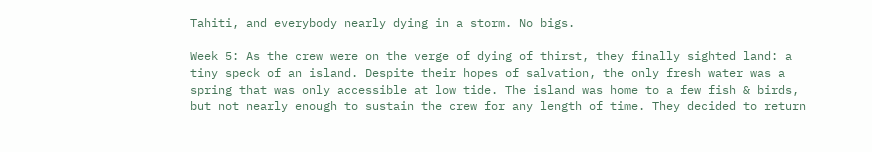Tahiti, and everybody nearly dying in a storm. No bigs.

Week 5: As the crew were on the verge of dying of thirst, they finally sighted land: a tiny speck of an island. Despite their hopes of salvation, the only fresh water was a spring that was only accessible at low tide. The island was home to a few fish & birds, but not nearly enough to sustain the crew for any length of time. They decided to return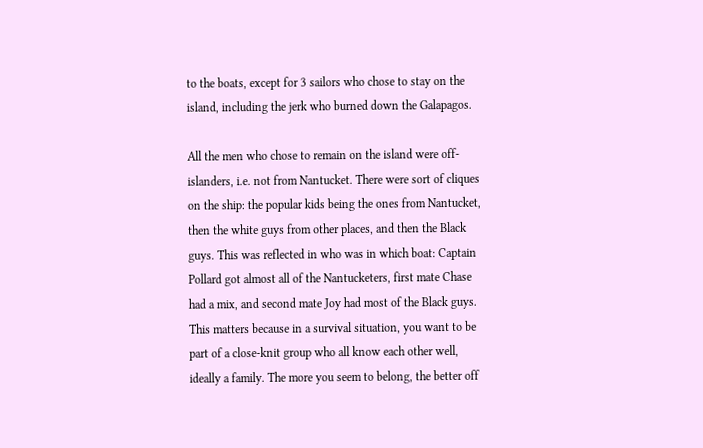to the boats, except for 3 sailors who chose to stay on the island, including the jerk who burned down the Galapagos.

All the men who chose to remain on the island were off-islanders, i.e. not from Nantucket. There were sort of cliques on the ship: the popular kids being the ones from Nantucket, then the white guys from other places, and then the Black guys. This was reflected in who was in which boat: Captain Pollard got almost all of the Nantucketers, first mate Chase had a mix, and second mate Joy had most of the Black guys. This matters because in a survival situation, you want to be part of a close-knit group who all know each other well, ideally a family. The more you seem to belong, the better off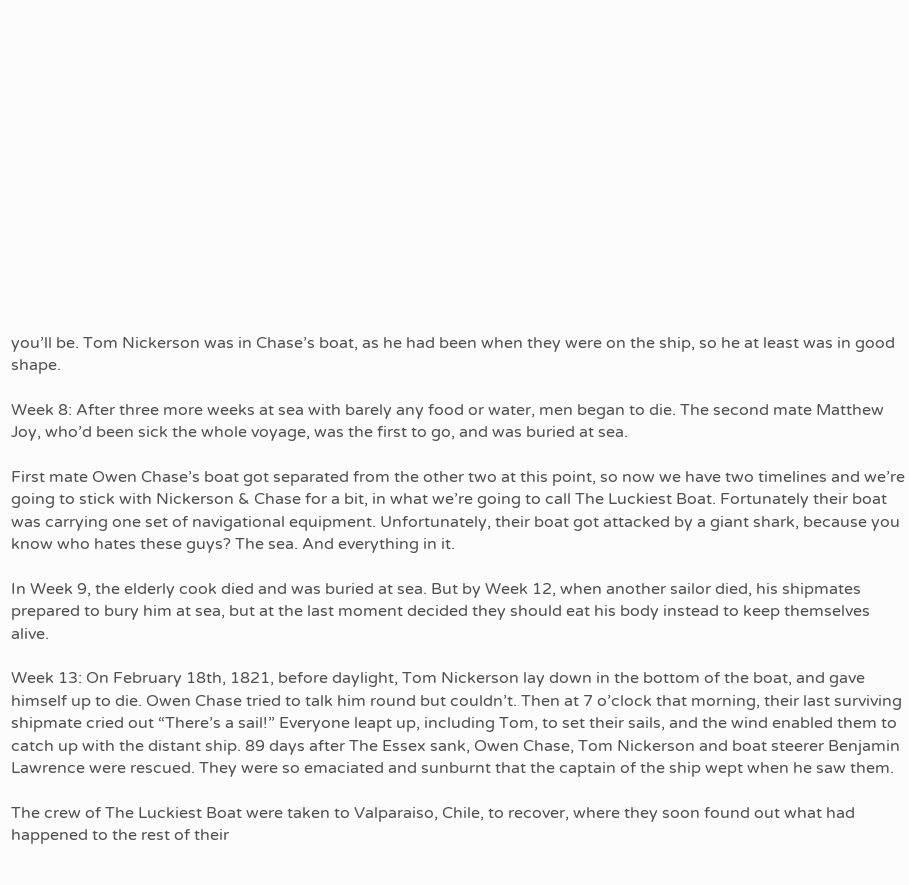you’ll be. Tom Nickerson was in Chase’s boat, as he had been when they were on the ship, so he at least was in good shape.

Week 8: After three more weeks at sea with barely any food or water, men began to die. The second mate Matthew Joy, who’d been sick the whole voyage, was the first to go, and was buried at sea.

First mate Owen Chase’s boat got separated from the other two at this point, so now we have two timelines and we’re going to stick with Nickerson & Chase for a bit, in what we’re going to call The Luckiest Boat. Fortunately their boat was carrying one set of navigational equipment. Unfortunately, their boat got attacked by a giant shark, because you know who hates these guys? The sea. And everything in it.

In Week 9, the elderly cook died and was buried at sea. But by Week 12, when another sailor died, his shipmates prepared to bury him at sea, but at the last moment decided they should eat his body instead to keep themselves alive.

Week 13: On February 18th, 1821, before daylight, Tom Nickerson lay down in the bottom of the boat, and gave himself up to die. Owen Chase tried to talk him round but couldn’t. Then at 7 o’clock that morning, their last surviving shipmate cried out “There’s a sail!” Everyone leapt up, including Tom, to set their sails, and the wind enabled them to catch up with the distant ship. 89 days after The Essex sank, Owen Chase, Tom Nickerson and boat steerer Benjamin Lawrence were rescued. They were so emaciated and sunburnt that the captain of the ship wept when he saw them.

The crew of The Luckiest Boat were taken to Valparaiso, Chile, to recover, where they soon found out what had happened to the rest of their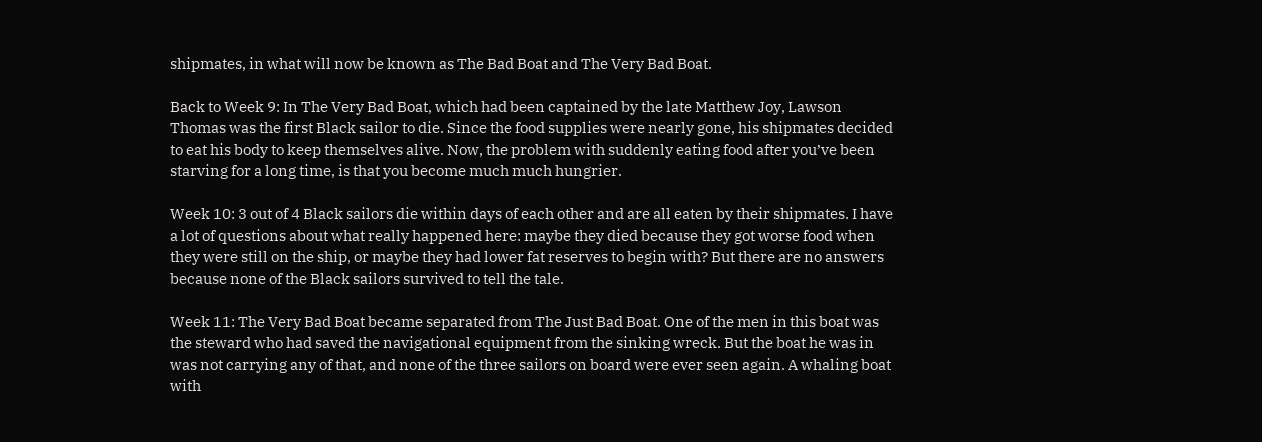shipmates, in what will now be known as The Bad Boat and The Very Bad Boat.

Back to Week 9: In The Very Bad Boat, which had been captained by the late Matthew Joy, Lawson Thomas was the first Black sailor to die. Since the food supplies were nearly gone, his shipmates decided to eat his body to keep themselves alive. Now, the problem with suddenly eating food after you’ve been starving for a long time, is that you become much much hungrier.

Week 10: 3 out of 4 Black sailors die within days of each other and are all eaten by their shipmates. I have a lot of questions about what really happened here: maybe they died because they got worse food when they were still on the ship, or maybe they had lower fat reserves to begin with? But there are no answers because none of the Black sailors survived to tell the tale.

Week 11: The Very Bad Boat became separated from The Just Bad Boat. One of the men in this boat was the steward who had saved the navigational equipment from the sinking wreck. But the boat he was in was not carrying any of that, and none of the three sailors on board were ever seen again. A whaling boat with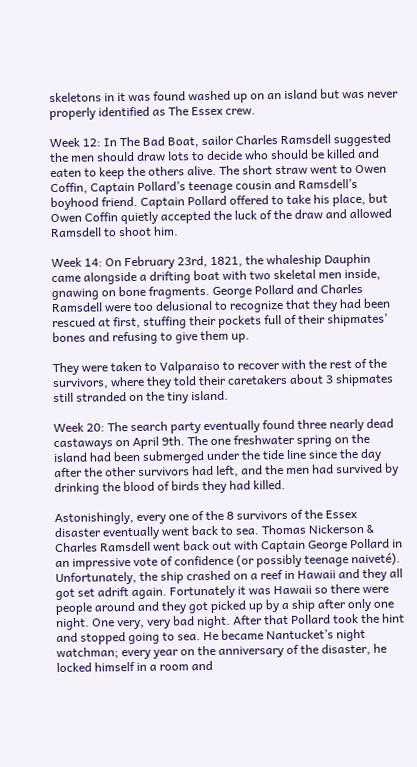skeletons in it was found washed up on an island but was never properly identified as The Essex crew.

Week 12: In The Bad Boat, sailor Charles Ramsdell suggested the men should draw lots to decide who should be killed and eaten to keep the others alive. The short straw went to Owen Coffin, Captain Pollard’s teenage cousin and Ramsdell’s boyhood friend. Captain Pollard offered to take his place, but Owen Coffin quietly accepted the luck of the draw and allowed Ramsdell to shoot him.

Week 14: On February 23rd, 1821, the whaleship Dauphin came alongside a drifting boat with two skeletal men inside, gnawing on bone fragments. George Pollard and Charles Ramsdell were too delusional to recognize that they had been rescued at first, stuffing their pockets full of their shipmates’ bones and refusing to give them up.

They were taken to Valparaiso to recover with the rest of the survivors, where they told their caretakers about 3 shipmates still stranded on the tiny island.

Week 20: The search party eventually found three nearly dead castaways on April 9th. The one freshwater spring on the island had been submerged under the tide line since the day after the other survivors had left, and the men had survived by drinking the blood of birds they had killed.

Astonishingly, every one of the 8 survivors of the Essex disaster eventually went back to sea. Thomas Nickerson & Charles Ramsdell went back out with Captain George Pollard in an impressive vote of confidence (or possibly teenage naiveté). Unfortunately, the ship crashed on a reef in Hawaii and they all got set adrift again. Fortunately it was Hawaii so there were people around and they got picked up by a ship after only one night. One very, very bad night. After that Pollard took the hint and stopped going to sea. He became Nantucket’s night watchman; every year on the anniversary of the disaster, he locked himself in a room and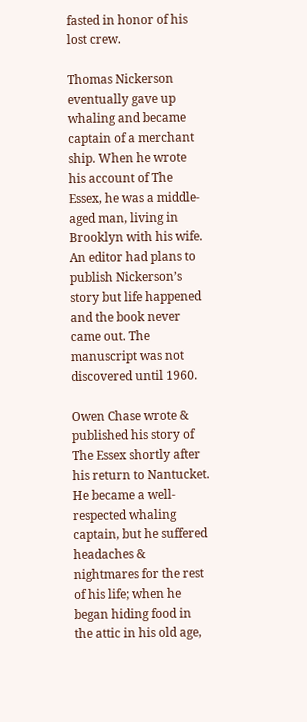fasted in honor of his lost crew.

Thomas Nickerson eventually gave up whaling and became captain of a merchant ship. When he wrote his account of The Essex, he was a middle-aged man, living in Brooklyn with his wife. An editor had plans to publish Nickerson’s story but life happened and the book never came out. The manuscript was not discovered until 1960.

Owen Chase wrote & published his story of The Essex shortly after his return to Nantucket. He became a well-respected whaling captain, but he suffered headaches & nightmares for the rest of his life; when he began hiding food in the attic in his old age,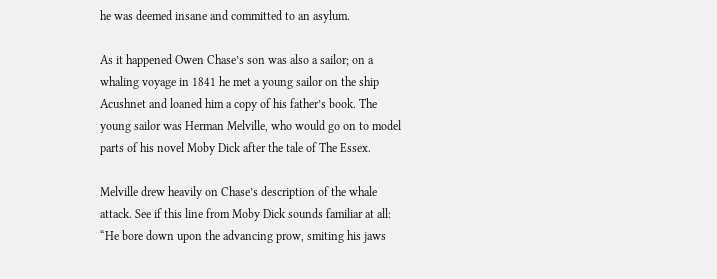he was deemed insane and committed to an asylum.

As it happened Owen Chase’s son was also a sailor; on a whaling voyage in 1841 he met a young sailor on the ship Acushnet and loaned him a copy of his father’s book. The young sailor was Herman Melville, who would go on to model parts of his novel Moby Dick after the tale of The Essex.

Melville drew heavily on Chase’s description of the whale attack. See if this line from Moby Dick sounds familiar at all: “He bore down upon the advancing prow, smiting his jaws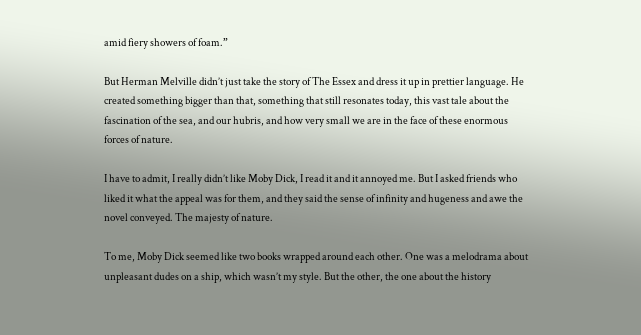amid fiery showers of foam.”

But Herman Melville didn’t just take the story of The Essex and dress it up in prettier language. He created something bigger than that, something that still resonates today, this vast tale about the fascination of the sea, and our hubris, and how very small we are in the face of these enormous forces of nature.

I have to admit, I really didn’t like Moby Dick, I read it and it annoyed me. But I asked friends who liked it what the appeal was for them, and they said the sense of infinity and hugeness and awe the novel conveyed. The majesty of nature.

To me, Moby Dick seemed like two books wrapped around each other. One was a melodrama about unpleasant dudes on a ship, which wasn’t my style. But the other, the one about the history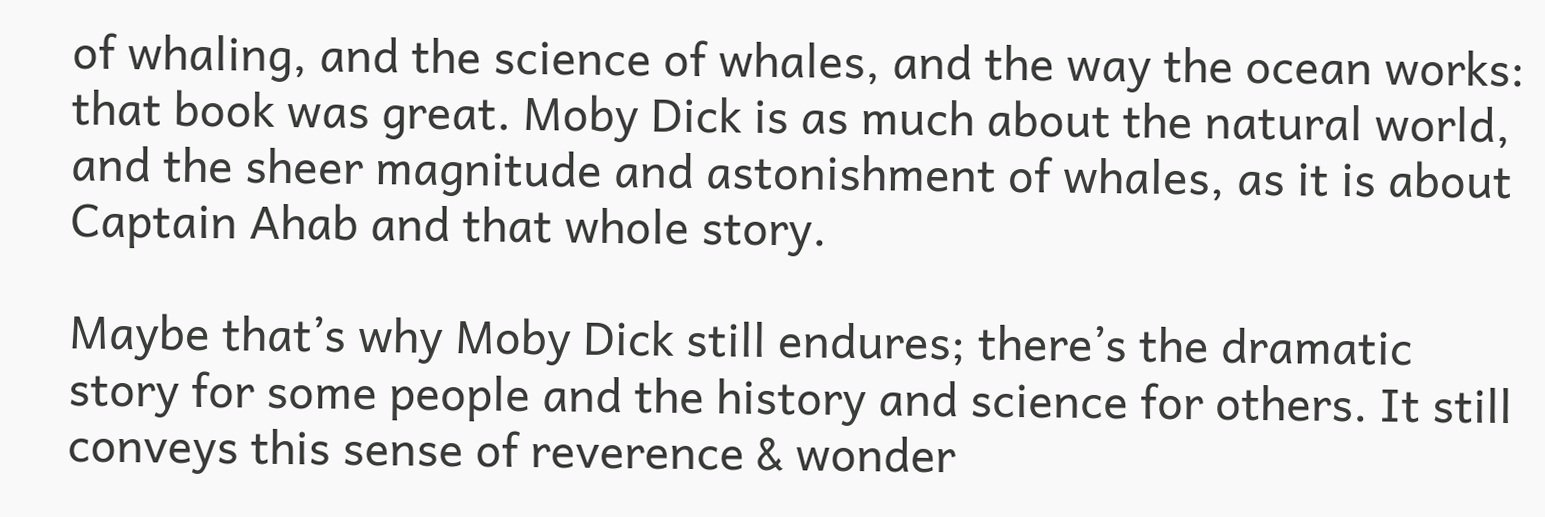of whaling, and the science of whales, and the way the ocean works: that book was great. Moby Dick is as much about the natural world, and the sheer magnitude and astonishment of whales, as it is about Captain Ahab and that whole story.

Maybe that’s why Moby Dick still endures; there’s the dramatic story for some people and the history and science for others. It still conveys this sense of reverence & wonder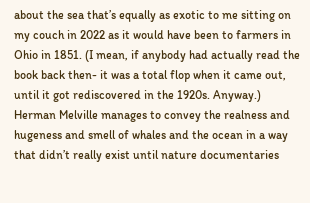about the sea that’s equally as exotic to me sitting on my couch in 2022 as it would have been to farmers in Ohio in 1851. (I mean, if anybody had actually read the book back then- it was a total flop when it came out, until it got rediscovered in the 1920s. Anyway.) Herman Melville manages to convey the realness and hugeness and smell of whales and the ocean in a way that didn’t really exist until nature documentaries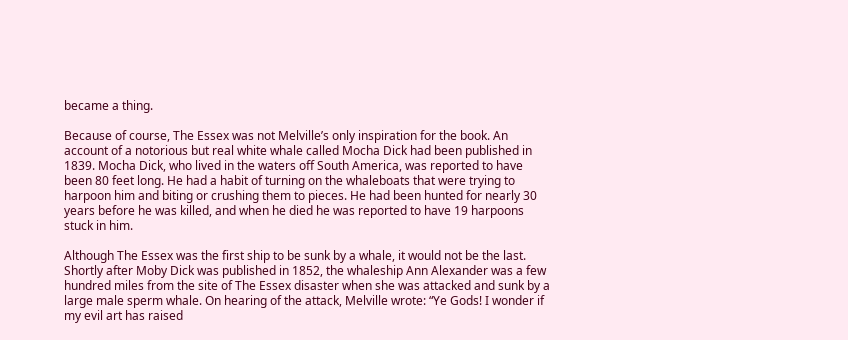became a thing.

Because of course, The Essex was not Melville’s only inspiration for the book. An account of a notorious but real white whale called Mocha Dick had been published in 1839. Mocha Dick, who lived in the waters off South America, was reported to have been 80 feet long. He had a habit of turning on the whaleboats that were trying to harpoon him and biting or crushing them to pieces. He had been hunted for nearly 30 years before he was killed, and when he died he was reported to have 19 harpoons stuck in him.

Although The Essex was the first ship to be sunk by a whale, it would not be the last. Shortly after Moby Dick was published in 1852, the whaleship Ann Alexander was a few hundred miles from the site of The Essex disaster when she was attacked and sunk by a large male sperm whale. On hearing of the attack, Melville wrote: “Ye Gods! I wonder if my evil art has raised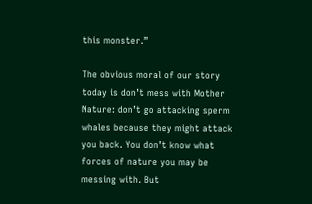this monster.”

The obvious moral of our story today is don’t mess with Mother Nature: don’t go attacking sperm whales because they might attack you back. You don’t know what forces of nature you may be messing with. But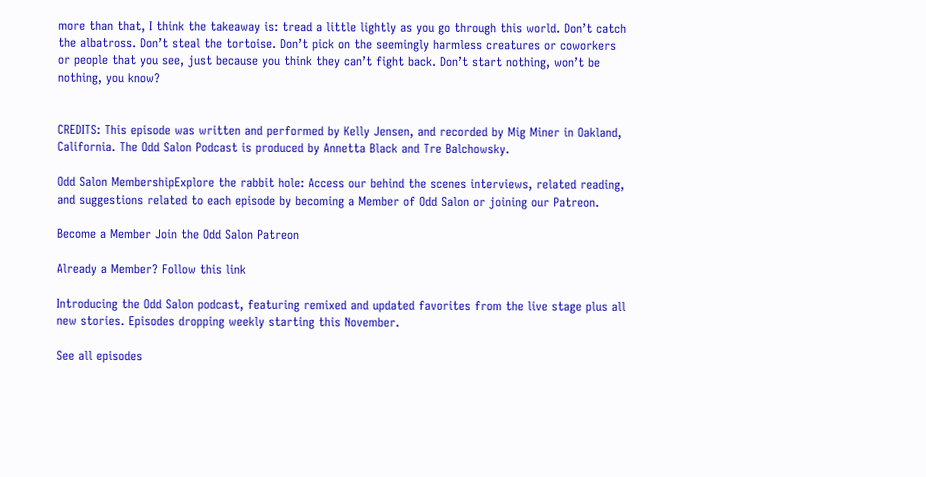more than that, I think the takeaway is: tread a little lightly as you go through this world. Don’t catch the albatross. Don’t steal the tortoise. Don’t pick on the seemingly harmless creatures or coworkers or people that you see, just because you think they can’t fight back. Don’t start nothing, won’t be nothing, you know?


CREDITS: This episode was written and performed by Kelly Jensen, and recorded by Mig Miner in Oakland, California. The Odd Salon Podcast is produced by Annetta Black and Tre Balchowsky.

Odd Salon MembershipExplore the rabbit hole: Access our behind the scenes interviews, related reading, and suggestions related to each episode by becoming a Member of Odd Salon or joining our Patreon.

Become a Member Join the Odd Salon Patreon

Already a Member? Follow this link

Introducing the Odd Salon podcast, featuring remixed and updated favorites from the live stage plus all new stories. Episodes dropping weekly starting this November.

See all episodes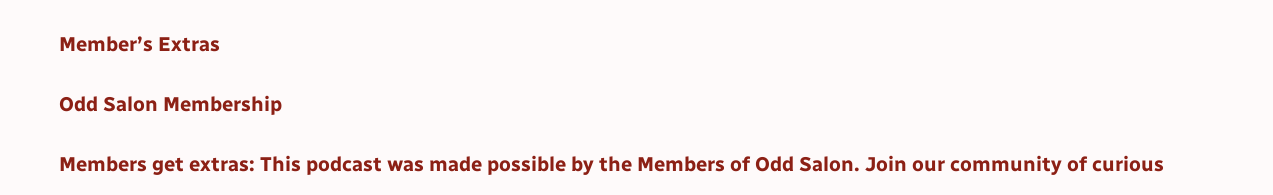Member’s Extras

Odd Salon Membership

Members get extras: This podcast was made possible by the Members of Odd Salon. Join our community of curious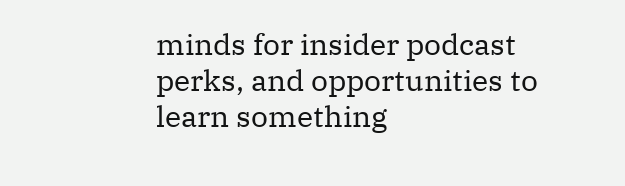minds for insider podcast perks, and opportunities to learn something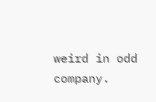weird in odd company.